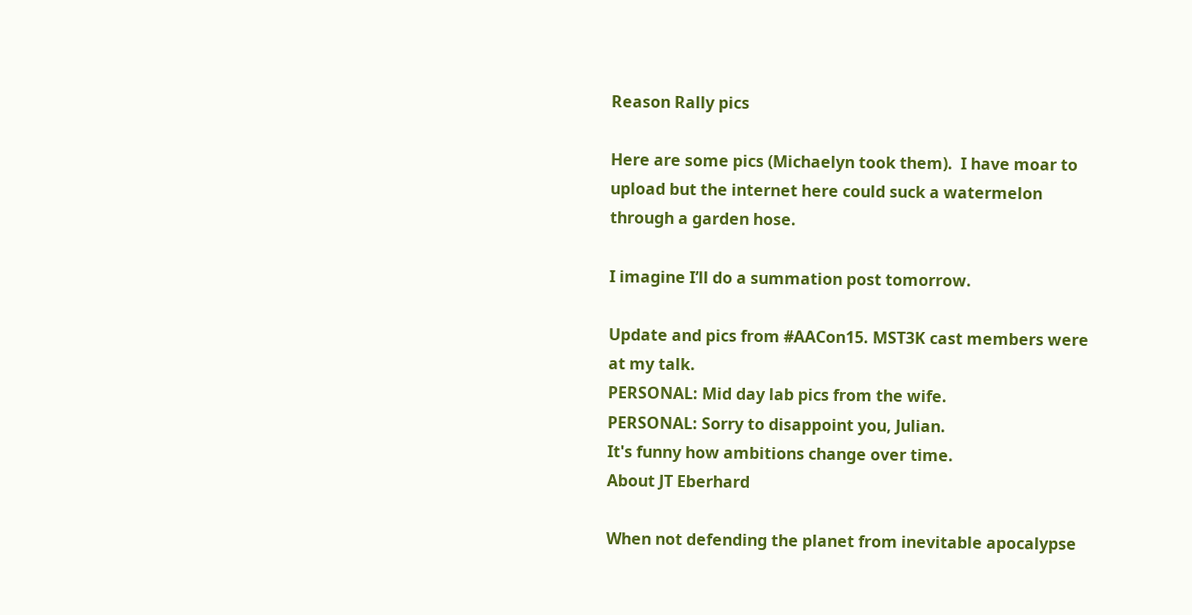Reason Rally pics

Here are some pics (Michaelyn took them).  I have moar to upload but the internet here could suck a watermelon through a garden hose.

I imagine I’ll do a summation post tomorrow.

Update and pics from #AACon15. MST3K cast members were at my talk.
PERSONAL: Mid day lab pics from the wife.
PERSONAL: Sorry to disappoint you, Julian.
It's funny how ambitions change over time.
About JT Eberhard

When not defending the planet from inevitable apocalypse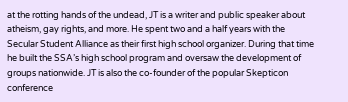at the rotting hands of the undead, JT is a writer and public speaker about atheism, gay rights, and more. He spent two and a half years with the Secular Student Alliance as their first high school organizer. During that time he built the SSA’s high school program and oversaw the development of groups nationwide. JT is also the co-founder of the popular Skepticon conference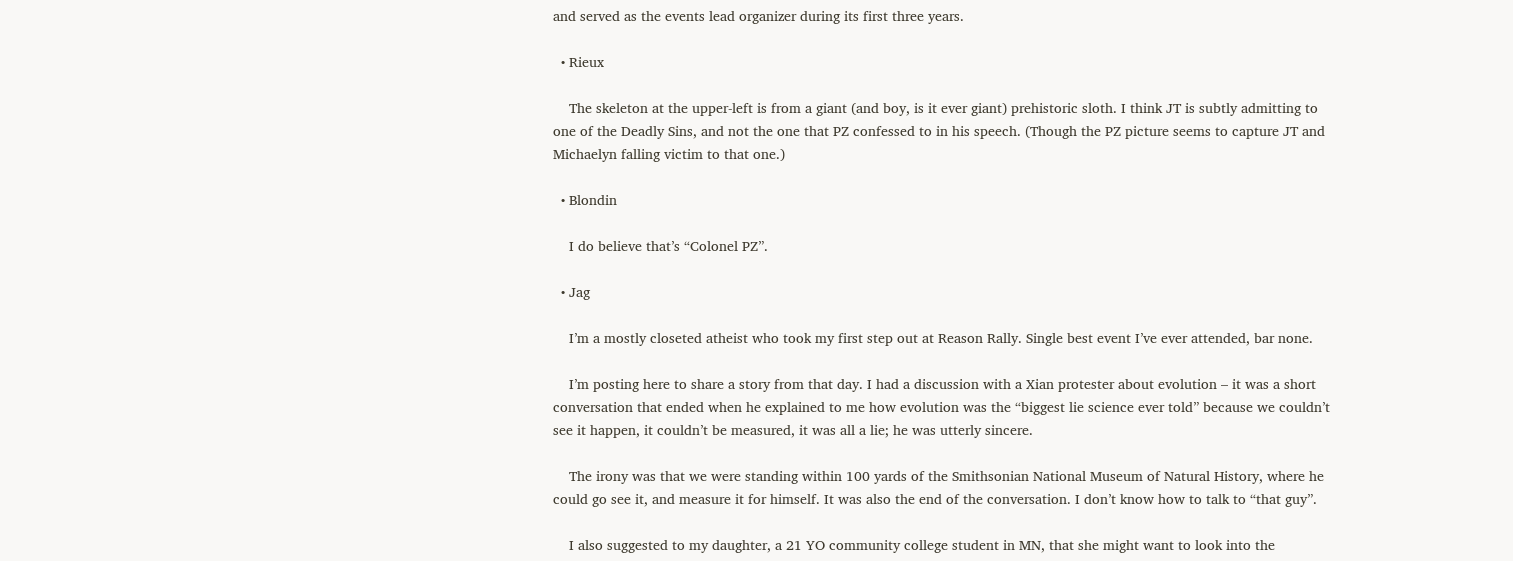and served as the events lead organizer during its first three years.

  • Rieux

    The skeleton at the upper-left is from a giant (and boy, is it ever giant) prehistoric sloth. I think JT is subtly admitting to one of the Deadly Sins, and not the one that PZ confessed to in his speech. (Though the PZ picture seems to capture JT and Michaelyn falling victim to that one.)

  • Blondin

    I do believe that’s “Colonel PZ”.

  • Jag

    I’m a mostly closeted atheist who took my first step out at Reason Rally. Single best event I’ve ever attended, bar none.

    I’m posting here to share a story from that day. I had a discussion with a Xian protester about evolution – it was a short conversation that ended when he explained to me how evolution was the “biggest lie science ever told” because we couldn’t see it happen, it couldn’t be measured, it was all a lie; he was utterly sincere.

    The irony was that we were standing within 100 yards of the Smithsonian National Museum of Natural History, where he could go see it, and measure it for himself. It was also the end of the conversation. I don’t know how to talk to “that guy”.

    I also suggested to my daughter, a 21 YO community college student in MN, that she might want to look into the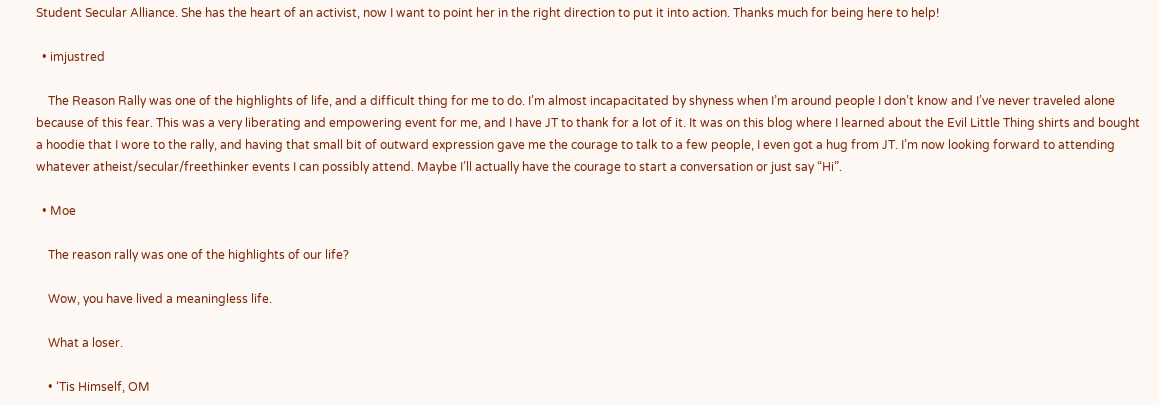Student Secular Alliance. She has the heart of an activist, now I want to point her in the right direction to put it into action. Thanks much for being here to help!

  • imjustred

    The Reason Rally was one of the highlights of life, and a difficult thing for me to do. I’m almost incapacitated by shyness when I’m around people I don’t know and I’ve never traveled alone because of this fear. This was a very liberating and empowering event for me, and I have JT to thank for a lot of it. It was on this blog where I learned about the Evil Little Thing shirts and bought a hoodie that I wore to the rally, and having that small bit of outward expression gave me the courage to talk to a few people, I even got a hug from JT. I’m now looking forward to attending whatever atheist/secular/freethinker events I can possibly attend. Maybe I’ll actually have the courage to start a conversation or just say “Hi”.

  • Moe

    The reason rally was one of the highlights of our life?

    Wow, you have lived a meaningless life.

    What a loser.

    • ‘Tis Himself, OM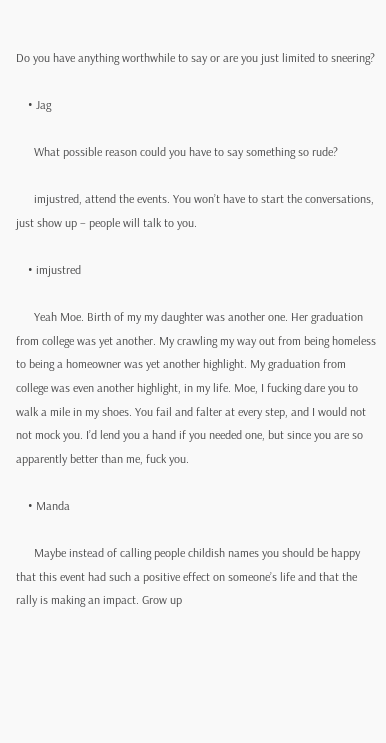Do you have anything worthwhile to say or are you just limited to sneering?

    • Jag

      What possible reason could you have to say something so rude?

      imjustred, attend the events. You won’t have to start the conversations, just show up – people will talk to you.

    • imjustred

      Yeah Moe. Birth of my my daughter was another one. Her graduation from college was yet another. My crawling my way out from being homeless to being a homeowner was yet another highlight. My graduation from college was even another highlight, in my life. Moe, I fucking dare you to walk a mile in my shoes. You fail and falter at every step, and I would not not mock you. I’d lend you a hand if you needed one, but since you are so apparently better than me, fuck you.

    • Manda

      Maybe instead of calling people childish names you should be happy that this event had such a positive effect on someone’s life and that the rally is making an impact. Grow up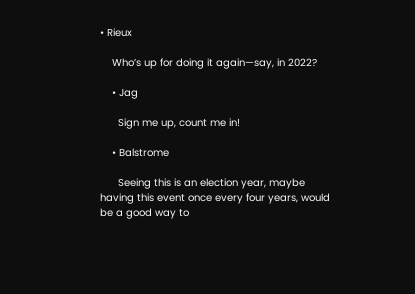• Rieux

    Who’s up for doing it again—say, in 2022?

    • Jag

      Sign me up, count me in!

    • Balstrome

      Seeing this is an election year, maybe having this event once every four years, would be a good way to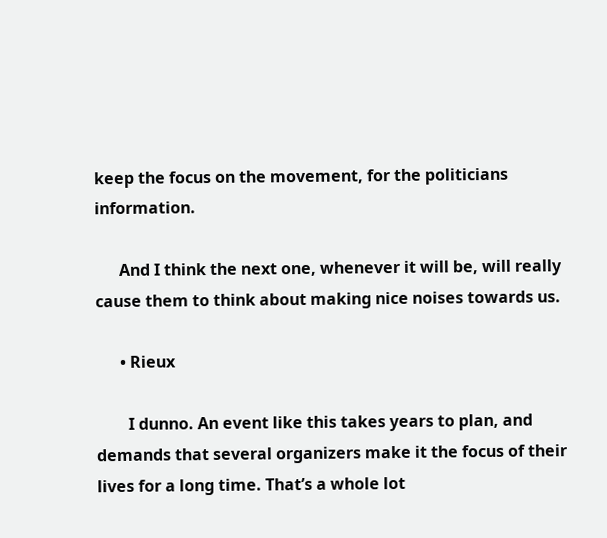keep the focus on the movement, for the politicians information.

      And I think the next one, whenever it will be, will really cause them to think about making nice noises towards us.

      • Rieux

        I dunno. An event like this takes years to plan, and demands that several organizers make it the focus of their lives for a long time. That’s a whole lot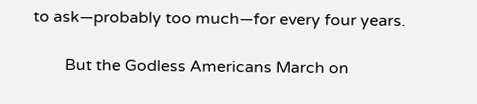to ask—probably too much—for every four years.

        But the Godless Americans March on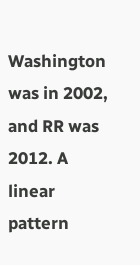Washington was in 2002, and RR was 2012. A linear pattern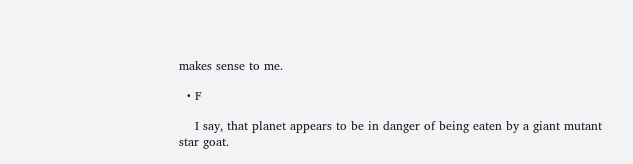makes sense to me.

  • F

    I say, that planet appears to be in danger of being eaten by a giant mutant star goat.